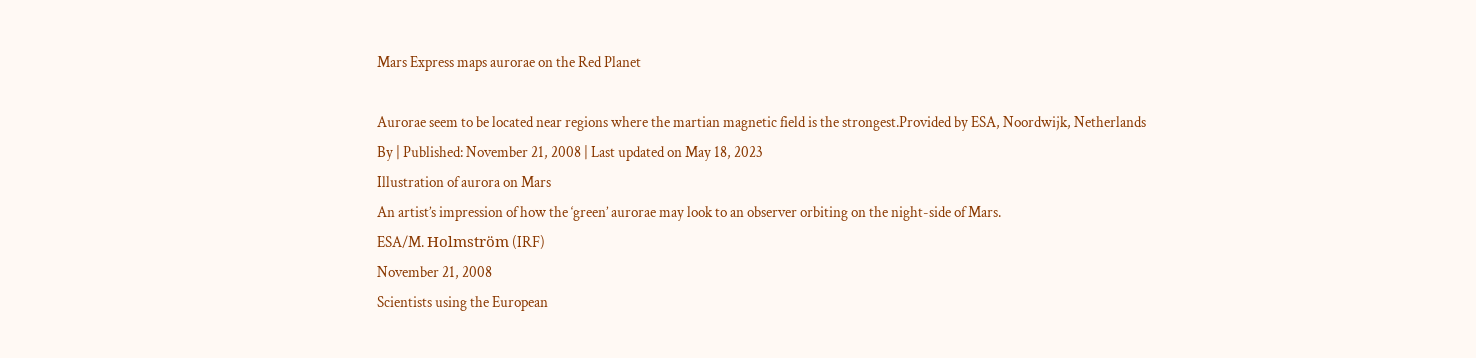Mars Express maps aurorae on the Red Planet

Aurorae seem to be located near regions where the martian magnetic field is the strongest.Provided by ESA, Noordwijk, Netherlands
By | Published: November 21, 2008 | Last updated on May 18, 2023
Illustration of aurora on Mars
An artist’s impression of how the ‘green’ aurorae may look to an observer orbiting on the night-side of Mars.
ESA/M. Holmström (IRF)
November 21, 2008
Scientists using the European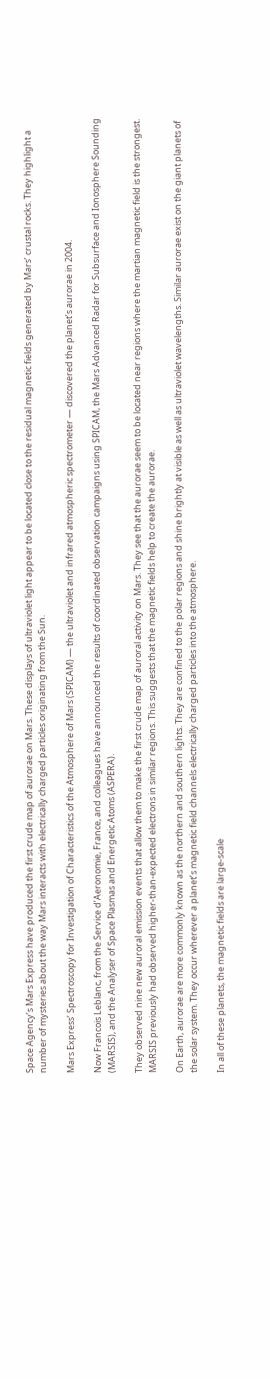Space Agency’s Mars Express have produced the first crude map of aurorae on Mars. These displays of ultraviolet light appear to be located close to the residual magnetic fields generated by Mars’ crustal rocks. They highlight a number of mysteries about the way Mars interacts with electrically charged particles originating from the Sun.

Mars Express’ Spectroscopy for Investigation of Characteristics of the Atmosphere of Mars (SPICAM) — the ultraviolet and infrared atmospheric spectrometer — discovered the planet’s aurorae in 2004.

Now Francois Leblanc, from the Service d’Aeronomie, France, and colleagues have announced the results of coordinated observation campaigns using SPICAM, the Mars Advanced Radar for Subsurface and Ionosphere Sounding (MARSIS), and the Analyser of Space Plasmas and Energetic Atoms (ASPERA).

They observed nine new auroral emission events that allow them to make the first crude map of auroral activity on Mars. They see that the aurorae seem to be located near regions where the martian magnetic field is the strongest. MARSIS previously had observed higher-than-expected electrons in similar regions. This suggests that the magnetic fields help to create the aurorae.

On Earth, aurorae are more commonly known as the northern and southern lights. They are confined to the polar regions and shine brightly at visible as well as ultraviolet wavelengths. Similar aurorae exist on the giant planets of the solar system. They occur wherever a planet’s magnetic field channels electrically charged particles into the atmosphere.

In all of these planets, the magnetic fields are large-scale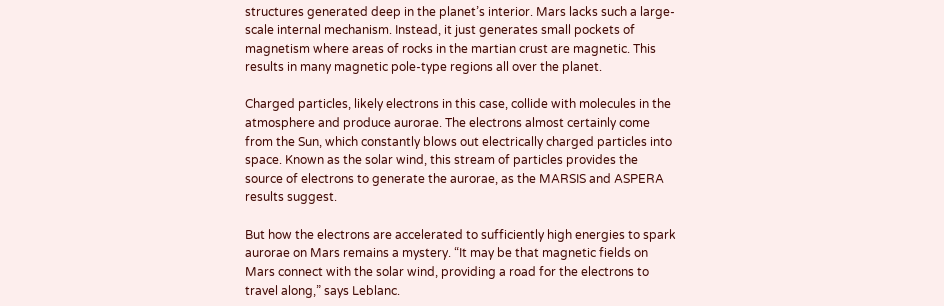structures generated deep in the planet’s interior. Mars lacks such a large-scale internal mechanism. Instead, it just generates small pockets of magnetism where areas of rocks in the martian crust are magnetic. This results in many magnetic pole-type regions all over the planet.

Charged particles, likely electrons in this case, collide with molecules in the atmosphere and produce aurorae. The electrons almost certainly come from the Sun, which constantly blows out electrically charged particles into space. Known as the solar wind, this stream of particles provides the source of electrons to generate the aurorae, as the MARSIS and ASPERA results suggest.

But how the electrons are accelerated to sufficiently high energies to spark aurorae on Mars remains a mystery. “It may be that magnetic fields on Mars connect with the solar wind, providing a road for the electrons to travel along,” says Leblanc.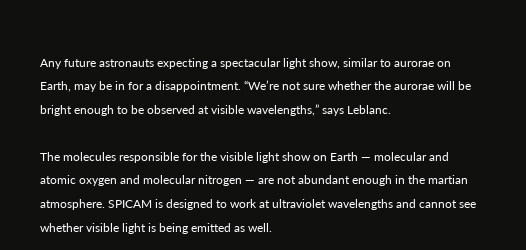Any future astronauts expecting a spectacular light show, similar to aurorae on Earth, may be in for a disappointment. “We’re not sure whether the aurorae will be bright enough to be observed at visible wavelengths,” says Leblanc.

The molecules responsible for the visible light show on Earth — molecular and atomic oxygen and molecular nitrogen — are not abundant enough in the martian atmosphere. SPICAM is designed to work at ultraviolet wavelengths and cannot see whether visible light is being emitted as well.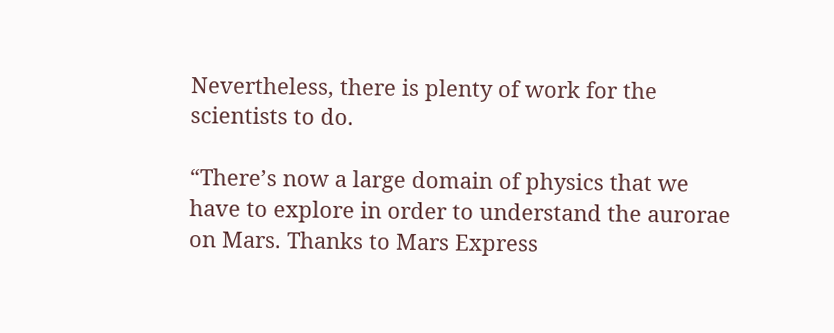Nevertheless, there is plenty of work for the scientists to do.

“There’s now a large domain of physics that we have to explore in order to understand the aurorae on Mars. Thanks to Mars Express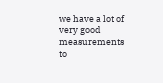we have a lot of very good measurements to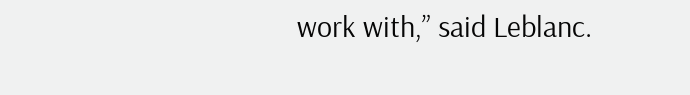work with,” said Leblanc.